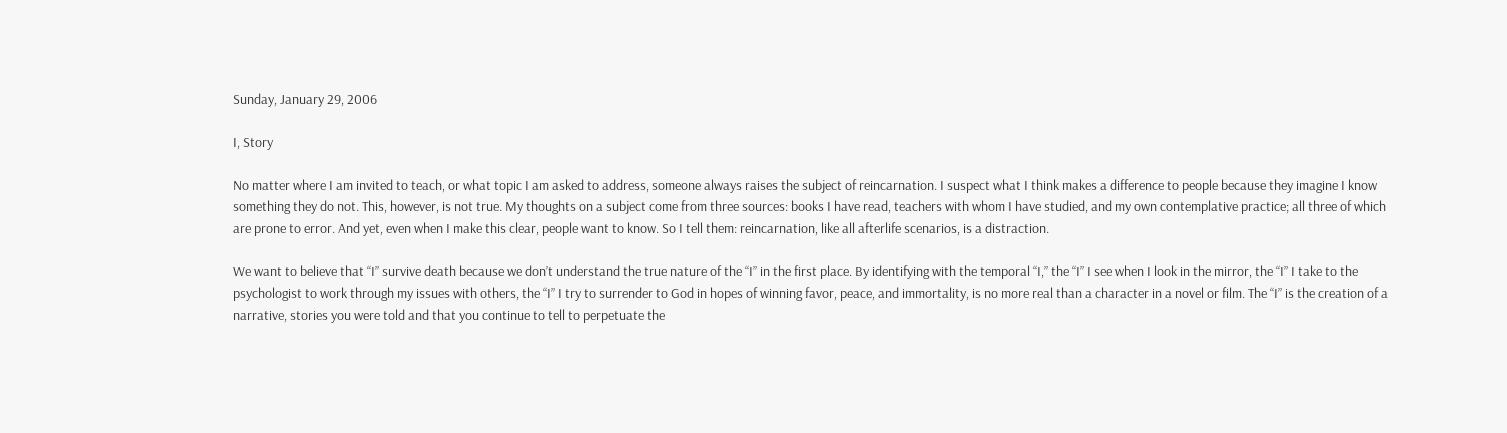Sunday, January 29, 2006

I, Story

No matter where I am invited to teach, or what topic I am asked to address, someone always raises the subject of reincarnation. I suspect what I think makes a difference to people because they imagine I know something they do not. This, however, is not true. My thoughts on a subject come from three sources: books I have read, teachers with whom I have studied, and my own contemplative practice; all three of which are prone to error. And yet, even when I make this clear, people want to know. So I tell them: reincarnation, like all afterlife scenarios, is a distraction.

We want to believe that “I” survive death because we don’t understand the true nature of the “I” in the first place. By identifying with the temporal “I,” the “I” I see when I look in the mirror, the “I” I take to the psychologist to work through my issues with others, the “I” I try to surrender to God in hopes of winning favor, peace, and immortality, is no more real than a character in a novel or film. The “I” is the creation of a narrative, stories you were told and that you continue to tell to perpetuate the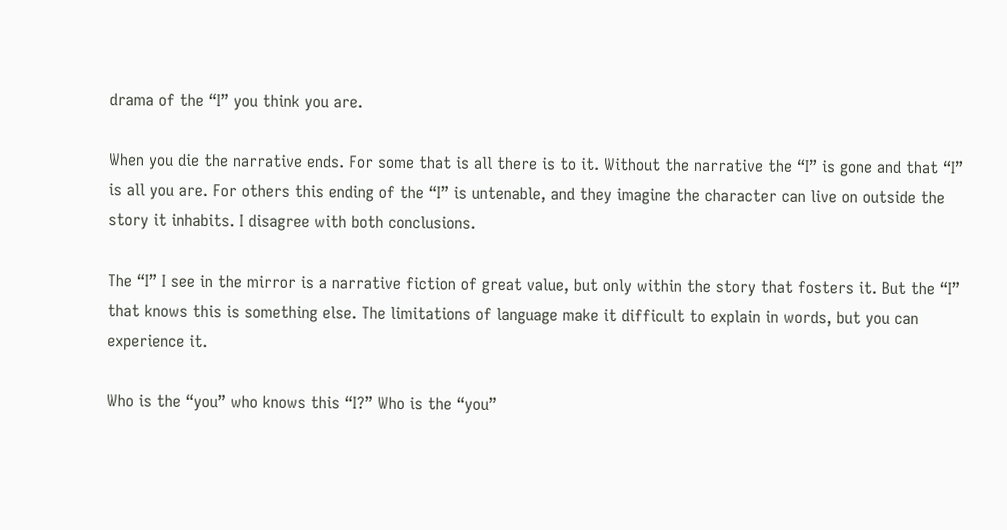drama of the “I” you think you are.

When you die the narrative ends. For some that is all there is to it. Without the narrative the “I” is gone and that “I” is all you are. For others this ending of the “I” is untenable, and they imagine the character can live on outside the story it inhabits. I disagree with both conclusions.

The “I” I see in the mirror is a narrative fiction of great value, but only within the story that fosters it. But the “I” that knows this is something else. The limitations of language make it difficult to explain in words, but you can experience it.

Who is the “you” who knows this “I?” Who is the “you”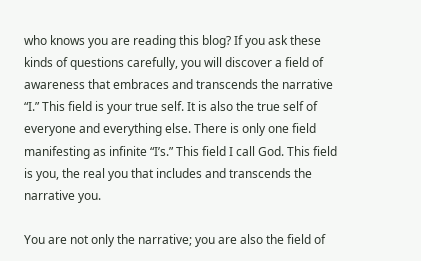who knows you are reading this blog? If you ask these kinds of questions carefully, you will discover a field of awareness that embraces and transcends the narrative “I.” This field is your true self. It is also the true self of everyone and everything else. There is only one field manifesting as infinite “I’s.” This field I call God. This field is you, the real you that includes and transcends the narrative you.

You are not only the narrative; you are also the field of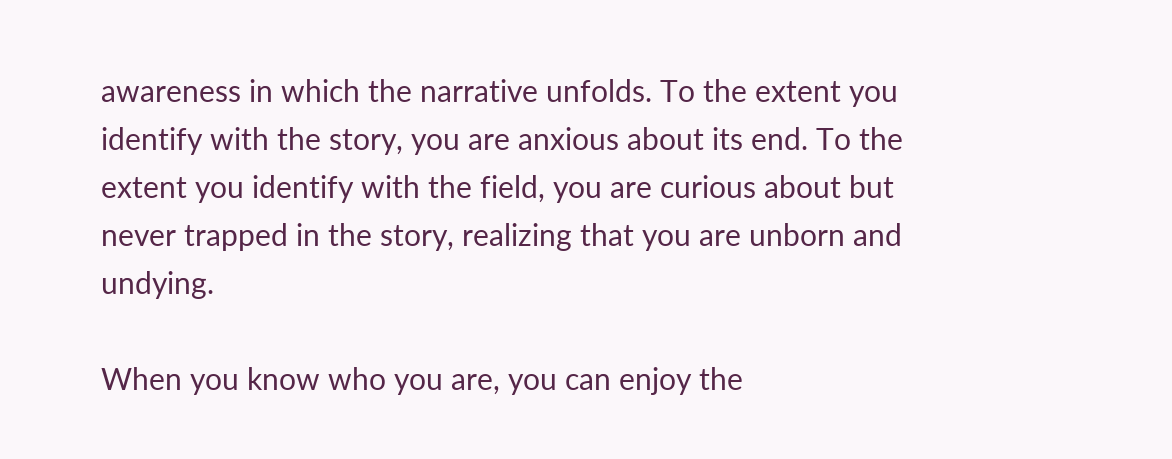awareness in which the narrative unfolds. To the extent you identify with the story, you are anxious about its end. To the extent you identify with the field, you are curious about but never trapped in the story, realizing that you are unborn and undying.

When you know who you are, you can enjoy the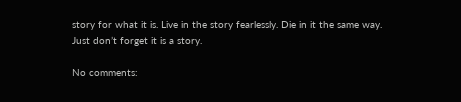story for what it is. Live in the story fearlessly. Die in it the same way. Just don’t forget it is a story.

No comments: